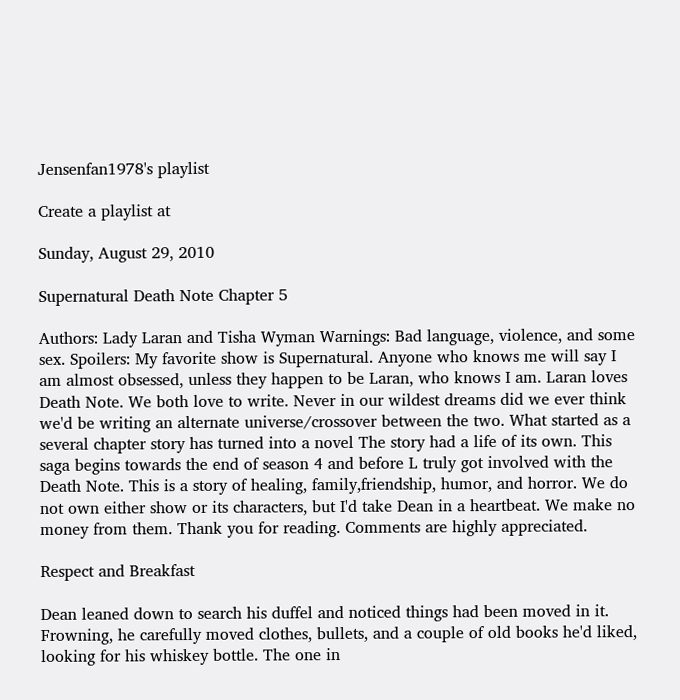Jensenfan1978's playlist

Create a playlist at

Sunday, August 29, 2010

Supernatural Death Note Chapter 5

Authors: Lady Laran and Tisha Wyman Warnings: Bad language, violence, and some sex. Spoilers: My favorite show is Supernatural. Anyone who knows me will say I am almost obsessed, unless they happen to be Laran, who knows I am. Laran loves Death Note. We both love to write. Never in our wildest dreams did we ever think we'd be writing an alternate universe/crossover between the two. What started as a several chapter story has turned into a novel The story had a life of its own. This saga begins towards the end of season 4 and before L truly got involved with the Death Note. This is a story of healing, family,friendship, humor, and horror. We do not own either show or its characters, but I'd take Dean in a heartbeat. We make no money from them. Thank you for reading. Comments are highly appreciated.

Respect and Breakfast

Dean leaned down to search his duffel and noticed things had been moved in it. Frowning, he carefully moved clothes, bullets, and a couple of old books he'd liked, looking for his whiskey bottle. The one in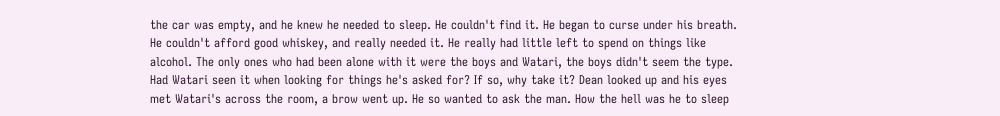the car was empty, and he knew he needed to sleep. He couldn't find it. He began to curse under his breath. He couldn't afford good whiskey, and really needed it. He really had little left to spend on things like alcohol. The only ones who had been alone with it were the boys and Watari, the boys didn't seem the type. Had Watari seen it when looking for things he's asked for? If so, why take it? Dean looked up and his eyes met Watari's across the room, a brow went up. He so wanted to ask the man. How the hell was he to sleep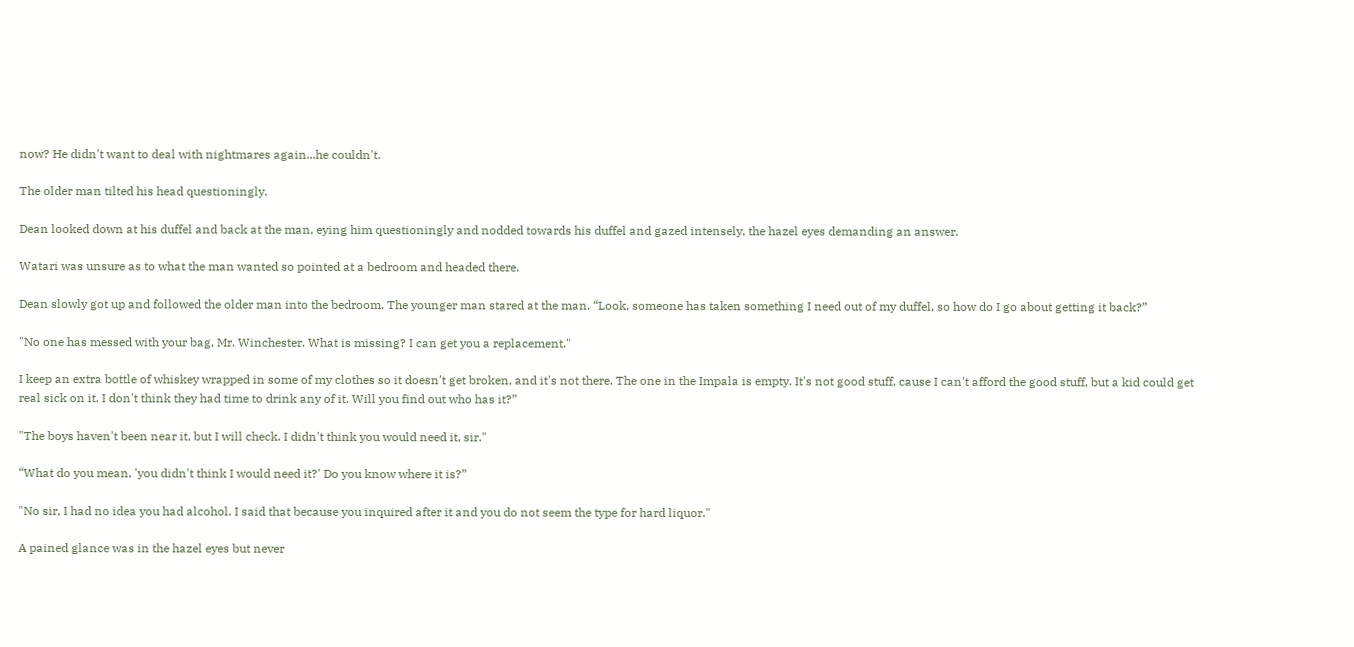now? He didn't want to deal with nightmares again...he couldn't.

The older man tilted his head questioningly.

Dean looked down at his duffel and back at the man, eying him questioningly and nodded towards his duffel and gazed intensely, the hazel eyes demanding an answer.

Watari was unsure as to what the man wanted so pointed at a bedroom and headed there.

Dean slowly got up and followed the older man into the bedroom. The younger man stared at the man. “Look, someone has taken something I need out of my duffel, so how do I go about getting it back?”

"No one has messed with your bag, Mr. Winchester. What is missing? I can get you a replacement."

I keep an extra bottle of whiskey wrapped in some of my clothes so it doesn't get broken, and it's not there. The one in the Impala is empty. It's not good stuff, cause I can't afford the good stuff, but a kid could get real sick on it. I don't think they had time to drink any of it. Will you find out who has it?”

"The boys haven't been near it, but I will check. I didn't think you would need it, sir."

“What do you mean, 'you didn't think I would need it?' Do you know where it is?”

"No sir, I had no idea you had alcohol. I said that because you inquired after it and you do not seem the type for hard liquor."

A pained glance was in the hazel eyes but never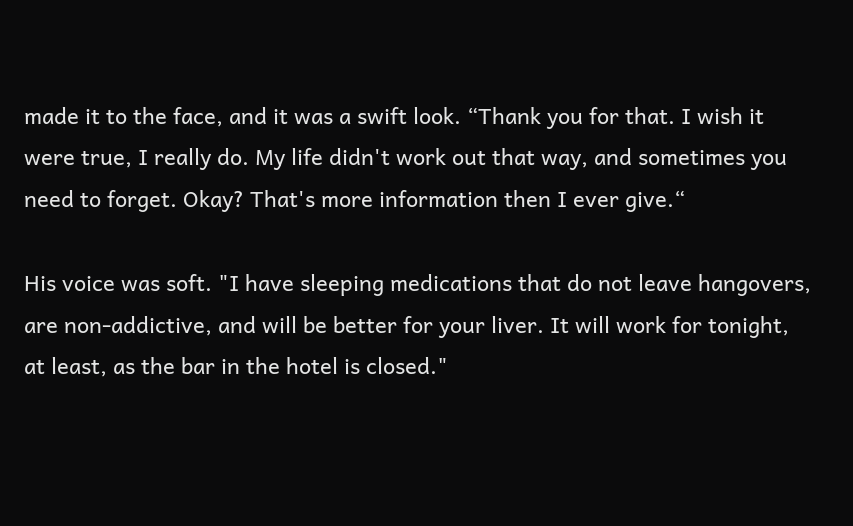made it to the face, and it was a swift look. “Thank you for that. I wish it were true, I really do. My life didn't work out that way, and sometimes you need to forget. Okay? That's more information then I ever give.“

His voice was soft. "I have sleeping medications that do not leave hangovers, are non-addictive, and will be better for your liver. It will work for tonight, at least, as the bar in the hotel is closed."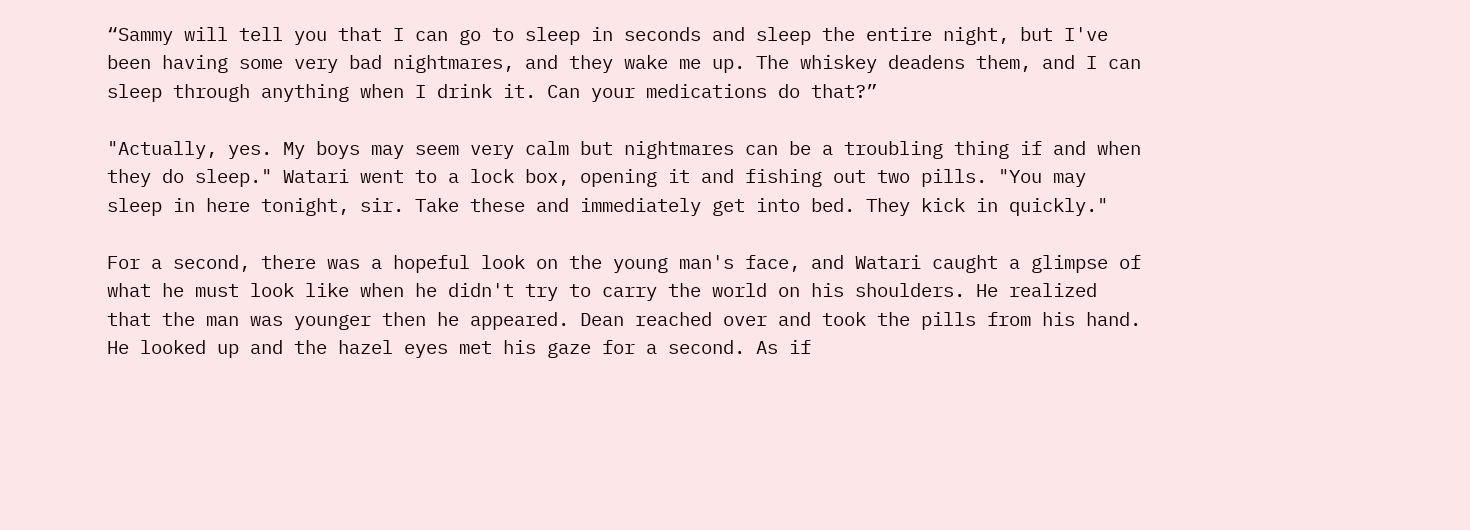“Sammy will tell you that I can go to sleep in seconds and sleep the entire night, but I've been having some very bad nightmares, and they wake me up. The whiskey deadens them, and I can sleep through anything when I drink it. Can your medications do that?”

"Actually, yes. My boys may seem very calm but nightmares can be a troubling thing if and when they do sleep." Watari went to a lock box, opening it and fishing out two pills. "You may sleep in here tonight, sir. Take these and immediately get into bed. They kick in quickly."

For a second, there was a hopeful look on the young man's face, and Watari caught a glimpse of what he must look like when he didn't try to carry the world on his shoulders. He realized that the man was younger then he appeared. Dean reached over and took the pills from his hand. He looked up and the hazel eyes met his gaze for a second. As if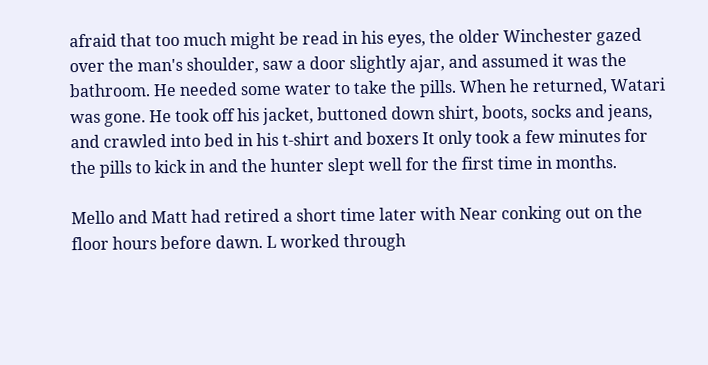afraid that too much might be read in his eyes, the older Winchester gazed over the man's shoulder, saw a door slightly ajar, and assumed it was the bathroom. He needed some water to take the pills. When he returned, Watari was gone. He took off his jacket, buttoned down shirt, boots, socks and jeans, and crawled into bed in his t-shirt and boxers It only took a few minutes for the pills to kick in and the hunter slept well for the first time in months.

Mello and Matt had retired a short time later with Near conking out on the floor hours before dawn. L worked through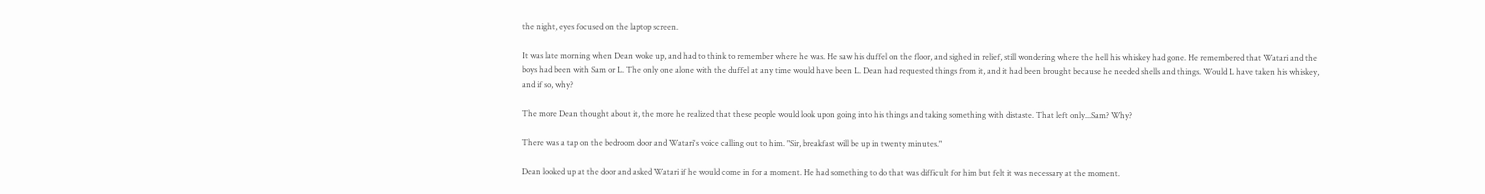the night, eyes focused on the laptop screen.

It was late morning when Dean woke up, and had to think to remember where he was. He saw his duffel on the floor, and sighed in relief, still wondering where the hell his whiskey had gone. He remembered that Watari and the boys had been with Sam or L. The only one alone with the duffel at any time would have been L. Dean had requested things from it, and it had been brought because he needed shells and things. Would L have taken his whiskey, and if so, why?

The more Dean thought about it, the more he realized that these people would look upon going into his things and taking something with distaste. That left only...Sam? Why?

There was a tap on the bedroom door and Watari's voice calling out to him. "Sir, breakfast will be up in twenty minutes."

Dean looked up at the door and asked Watari if he would come in for a moment. He had something to do that was difficult for him but felt it was necessary at the moment.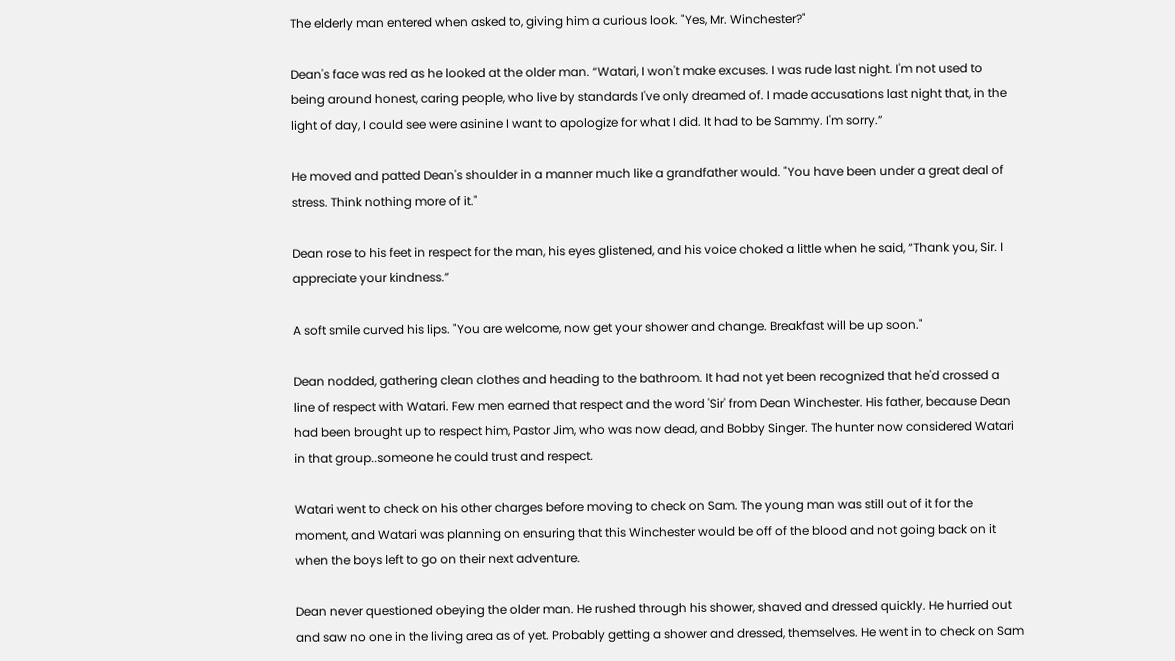The elderly man entered when asked to, giving him a curious look. "Yes, Mr. Winchester?"

Dean's face was red as he looked at the older man. “Watari, I won't make excuses. I was rude last night. I'm not used to being around honest, caring people, who live by standards I've only dreamed of. I made accusations last night that, in the light of day, I could see were asinine I want to apologize for what I did. It had to be Sammy. I'm sorry.”

He moved and patted Dean's shoulder in a manner much like a grandfather would. "You have been under a great deal of stress. Think nothing more of it."

Dean rose to his feet in respect for the man, his eyes glistened, and his voice choked a little when he said, “Thank you, Sir. I appreciate your kindness.”

A soft smile curved his lips. "You are welcome, now get your shower and change. Breakfast will be up soon."

Dean nodded, gathering clean clothes and heading to the bathroom. It had not yet been recognized that he'd crossed a line of respect with Watari. Few men earned that respect and the word 'Sir' from Dean Winchester. His father, because Dean had been brought up to respect him, Pastor Jim, who was now dead, and Bobby Singer. The hunter now considered Watari in that group..someone he could trust and respect.

Watari went to check on his other charges before moving to check on Sam. The young man was still out of it for the moment, and Watari was planning on ensuring that this Winchester would be off of the blood and not going back on it when the boys left to go on their next adventure.

Dean never questioned obeying the older man. He rushed through his shower, shaved and dressed quickly. He hurried out and saw no one in the living area as of yet. Probably getting a shower and dressed, themselves. He went in to check on Sam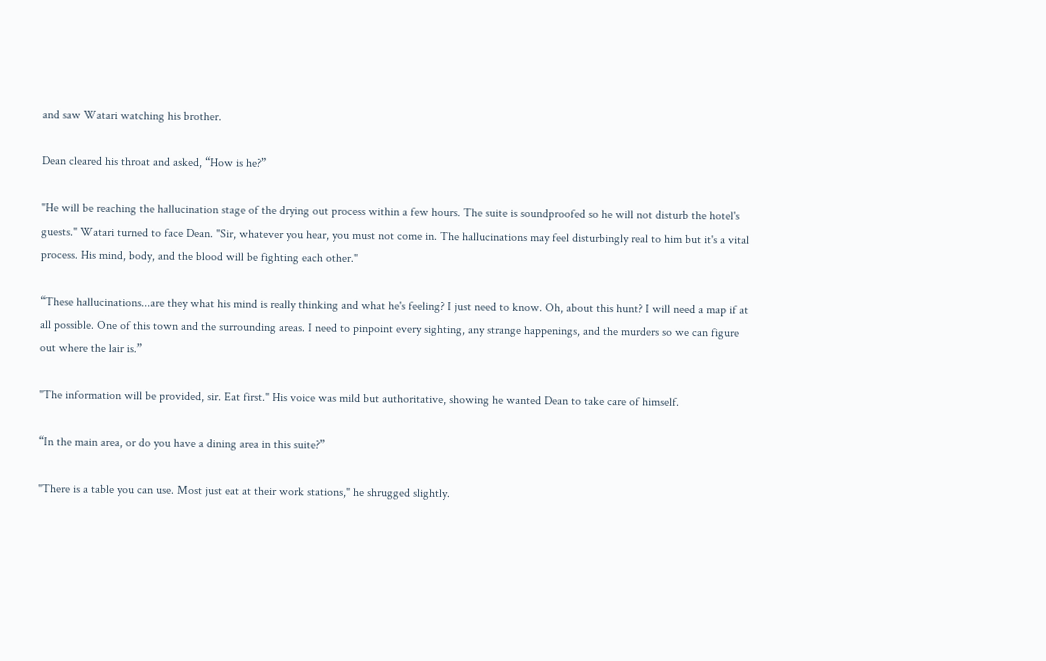and saw Watari watching his brother.

Dean cleared his throat and asked, “How is he?”

"He will be reaching the hallucination stage of the drying out process within a few hours. The suite is soundproofed so he will not disturb the hotel's guests." Watari turned to face Dean. "Sir, whatever you hear, you must not come in. The hallucinations may feel disturbingly real to him but it's a vital process. His mind, body, and the blood will be fighting each other."

“These hallucinations...are they what his mind is really thinking and what he's feeling? I just need to know. Oh, about this hunt? I will need a map if at all possible. One of this town and the surrounding areas. I need to pinpoint every sighting, any strange happenings, and the murders so we can figure out where the lair is.”

"The information will be provided, sir. Eat first." His voice was mild but authoritative, showing he wanted Dean to take care of himself.

“In the main area, or do you have a dining area in this suite?”

"There is a table you can use. Most just eat at their work stations," he shrugged slightly.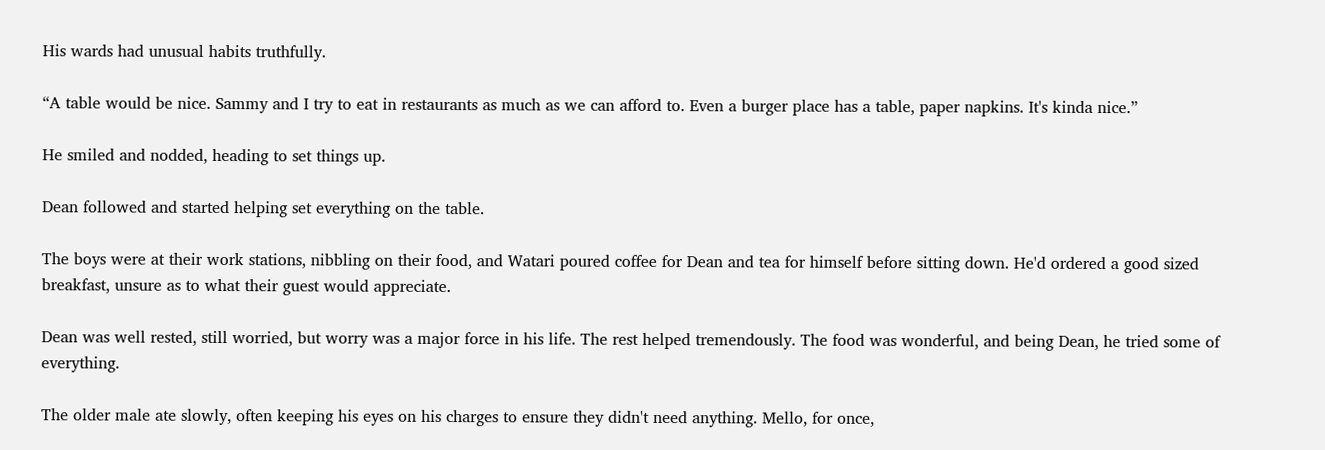His wards had unusual habits truthfully.

“A table would be nice. Sammy and I try to eat in restaurants as much as we can afford to. Even a burger place has a table, paper napkins. It's kinda nice.”

He smiled and nodded, heading to set things up.

Dean followed and started helping set everything on the table.

The boys were at their work stations, nibbling on their food, and Watari poured coffee for Dean and tea for himself before sitting down. He'd ordered a good sized breakfast, unsure as to what their guest would appreciate.

Dean was well rested, still worried, but worry was a major force in his life. The rest helped tremendously. The food was wonderful, and being Dean, he tried some of everything.

The older male ate slowly, often keeping his eyes on his charges to ensure they didn't need anything. Mello, for once,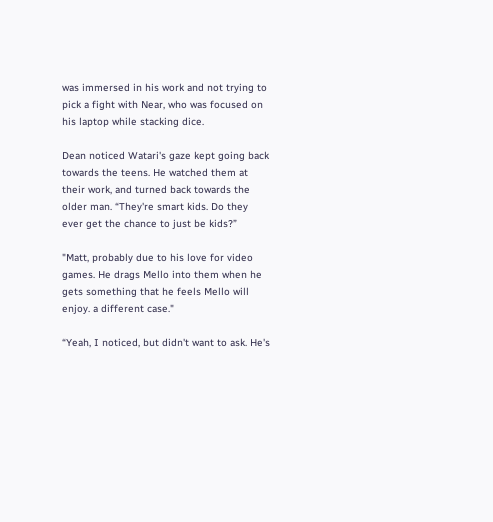was immersed in his work and not trying to pick a fight with Near, who was focused on his laptop while stacking dice.

Dean noticed Watari's gaze kept going back towards the teens. He watched them at their work, and turned back towards the older man. “They're smart kids. Do they ever get the chance to just be kids?”

"Matt, probably due to his love for video games. He drags Mello into them when he gets something that he feels Mello will enjoy. a different case."

“Yeah, I noticed, but didn't want to ask. He's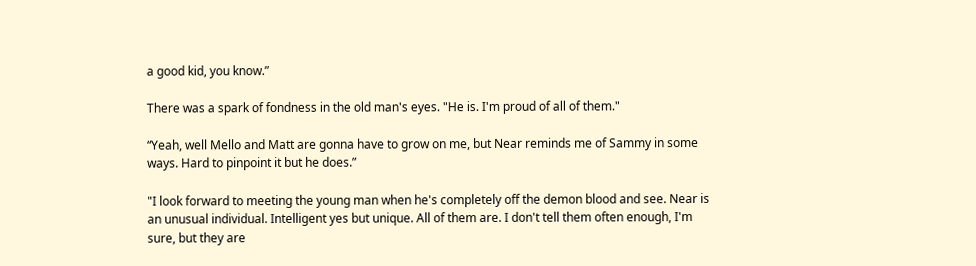a good kid, you know.”

There was a spark of fondness in the old man's eyes. "He is. I'm proud of all of them."

“Yeah, well Mello and Matt are gonna have to grow on me, but Near reminds me of Sammy in some ways. Hard to pinpoint it but he does.”

"I look forward to meeting the young man when he's completely off the demon blood and see. Near is an unusual individual. Intelligent yes but unique. All of them are. I don't tell them often enough, I'm sure, but they are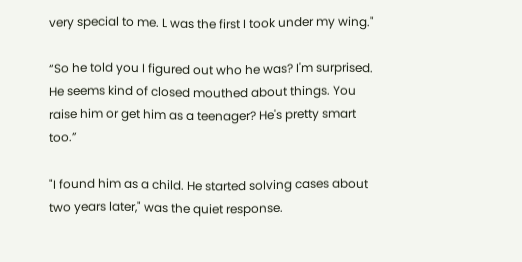very special to me. L was the first I took under my wing."

“So he told you I figured out who he was? I'm surprised. He seems kind of closed mouthed about things. You raise him or get him as a teenager? He's pretty smart too.”

"I found him as a child. He started solving cases about two years later," was the quiet response.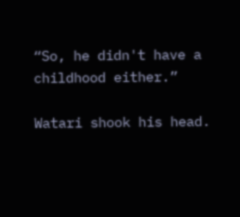“So, he didn't have a childhood either.”

Watari shook his head.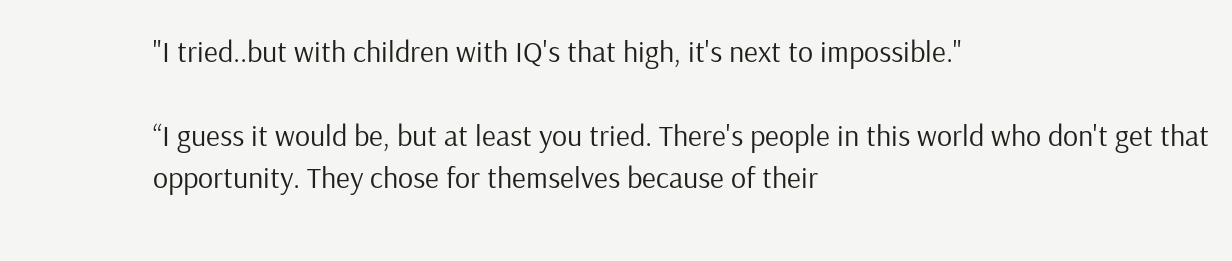"I tried..but with children with IQ's that high, it's next to impossible."

“I guess it would be, but at least you tried. There's people in this world who don't get that opportunity. They chose for themselves because of their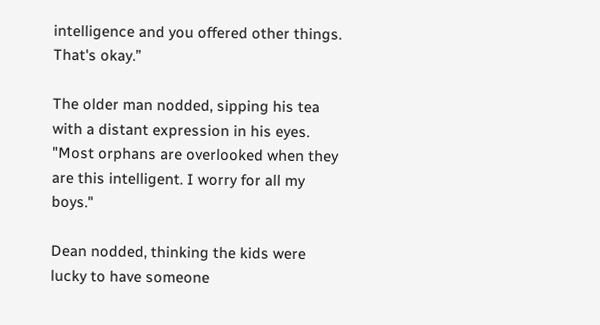intelligence and you offered other things. That's okay.”

The older man nodded, sipping his tea with a distant expression in his eyes. "Most orphans are overlooked when they are this intelligent. I worry for all my boys."

Dean nodded, thinking the kids were lucky to have someone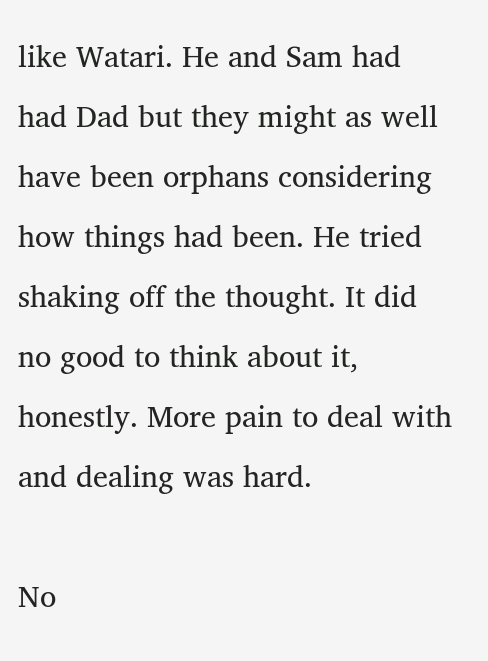like Watari. He and Sam had had Dad but they might as well have been orphans considering how things had been. He tried shaking off the thought. It did no good to think about it, honestly. More pain to deal with and dealing was hard.

No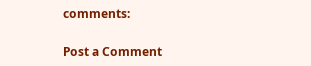comments:

Post a Comment